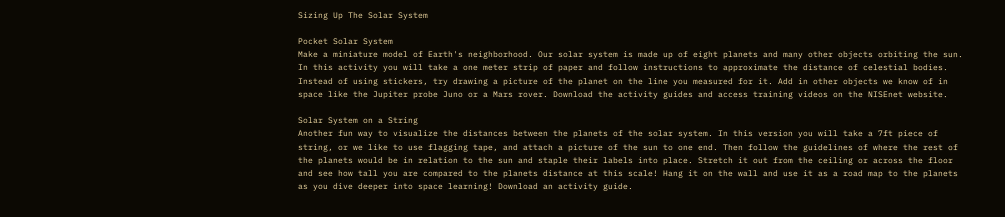Sizing Up The Solar System

Pocket Solar System
Make a miniature model of Earth's neighborhood. Our solar system is made up of eight planets and many other objects orbiting the sun. In this activity you will take a one meter strip of paper and follow instructions to approximate the distance of celestial bodies. Instead of using stickers, try drawing a picture of the planet on the line you measured for it. Add in other objects we know of in space like the Jupiter probe Juno or a Mars rover. Download the activity guides and access training videos on the NISEnet website.

Solar System on a String
Another fun way to visualize the distances between the planets of the solar system. In this version you will take a 7ft piece of string, or we like to use flagging tape, and attach a picture of the sun to one end. Then follow the guidelines of where the rest of the planets would be in relation to the sun and staple their labels into place. Stretch it out from the ceiling or across the floor and see how tall you are compared to the planets distance at this scale! Hang it on the wall and use it as a road map to the planets as you dive deeper into space learning! Download an activity guide.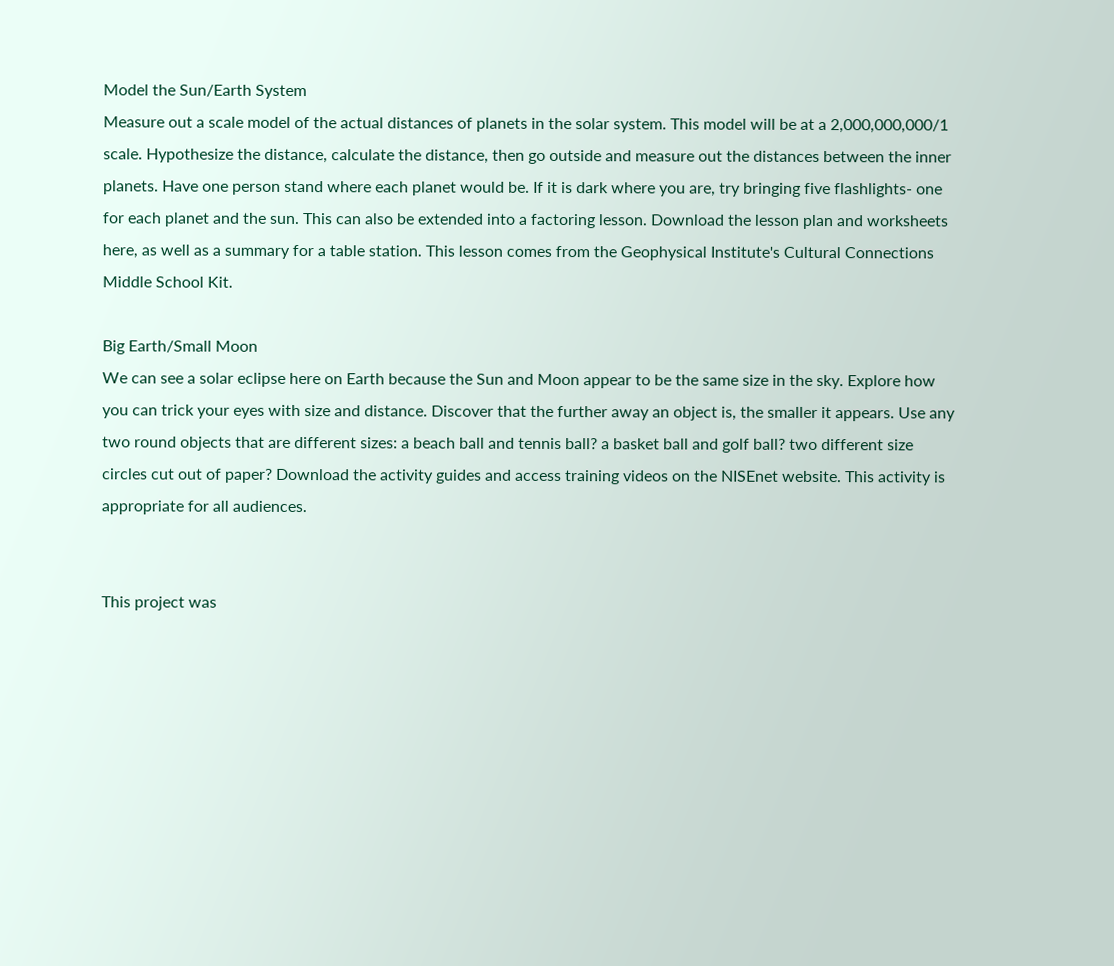Model the Sun/Earth System
Measure out a scale model of the actual distances of planets in the solar system. This model will be at a 2,000,000,000/1 scale. Hypothesize the distance, calculate the distance, then go outside and measure out the distances between the inner planets. Have one person stand where each planet would be. If it is dark where you are, try bringing five flashlights- one for each planet and the sun. This can also be extended into a factoring lesson. Download the lesson plan and worksheets here, as well as a summary for a table station. This lesson comes from the Geophysical Institute's Cultural Connections Middle School Kit.

Big Earth/Small Moon
We can see a solar eclipse here on Earth because the Sun and Moon appear to be the same size in the sky. Explore how you can trick your eyes with size and distance. Discover that the further away an object is, the smaller it appears. Use any two round objects that are different sizes: a beach ball and tennis ball? a basket ball and golf ball? two different size circles cut out of paper? Download the activity guides and access training videos on the NISEnet website. This activity is appropriate for all audiences.


This project was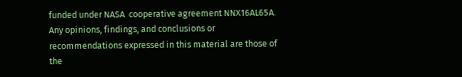funded under NASA  cooperative agreement NNX16AL65A. Any opinions, findings, and conclusions or recommendations expressed in this material are those of the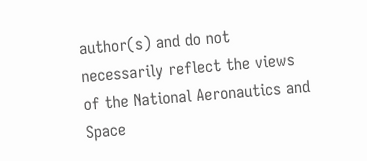author(s) and do not necessarily reflect the views of the National Aeronautics and Space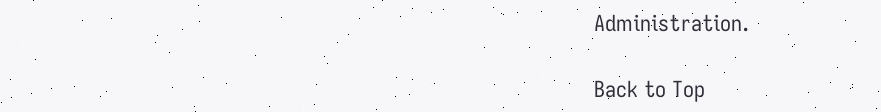Administration.

Back to Top